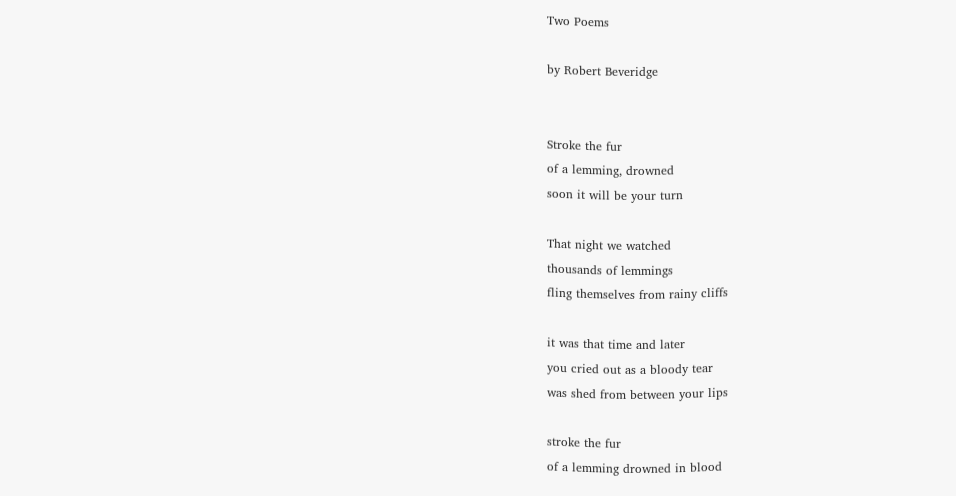Two Poems

by Robert Beveridge


Stroke the fur
of a lemming, drowned
soon it will be your turn

That night we watched
thousands of lemmings
fling themselves from rainy cliffs

it was that time and later
you cried out as a bloody tear
was shed from between your lips

stroke the fur
of a lemming drowned in blood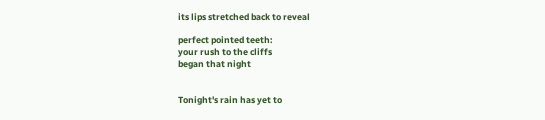its lips stretched back to reveal

perfect pointed teeth:
your rush to the cliffs
began that night


Tonight's rain has yet to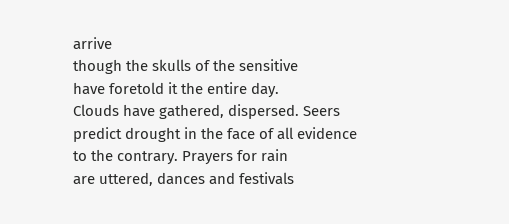arrive
though the skulls of the sensitive
have foretold it the entire day.
Clouds have gathered, dispersed. Seers
predict drought in the face of all evidence
to the contrary. Prayers for rain
are uttered, dances and festivals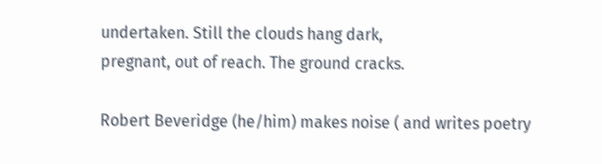undertaken. Still the clouds hang dark,
pregnant, out of reach. The ground cracks.

Robert Beveridge (he/him) makes noise ( and writes poetry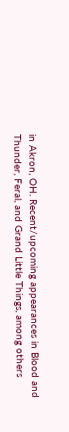in Akron, OH. Recent/upcoming appearances in Blood and Thunder, Feral, and Grand Little Things, among others